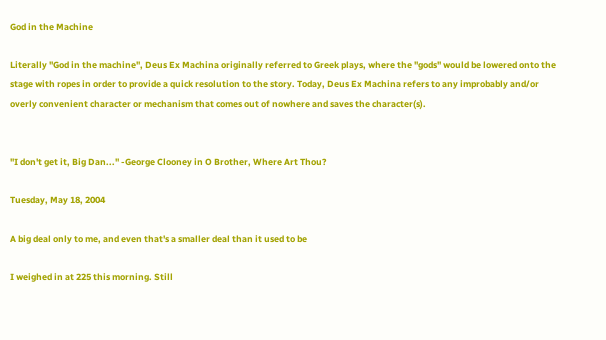God in the Machine

Literally "God in the machine", Deus Ex Machina originally referred to Greek plays, where the "gods" would be lowered onto the stage with ropes in order to provide a quick resolution to the story. Today, Deus Ex Machina refers to any improbably and/or overly convenient character or mechanism that comes out of nowhere and saves the character(s).


"I don't get it, Big Dan..." -George Clooney in O Brother, Where Art Thou?

Tuesday, May 18, 2004

A big deal only to me, and even that's a smaller deal than it used to be

I weighed in at 225 this morning. Still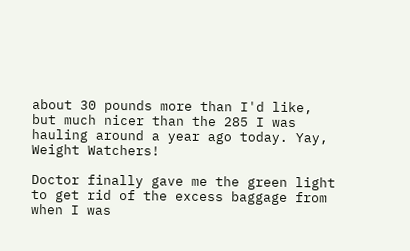about 30 pounds more than I'd like, but much nicer than the 285 I was hauling around a year ago today. Yay, Weight Watchers!

Doctor finally gave me the green light to get rid of the excess baggage from when I was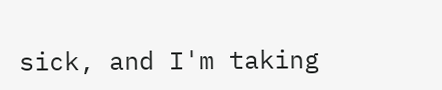sick, and I'm taking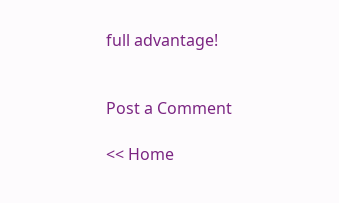full advantage!


Post a Comment

<< Home